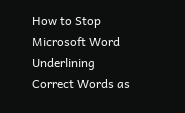How to Stop Microsoft Word Underlining Correct Words as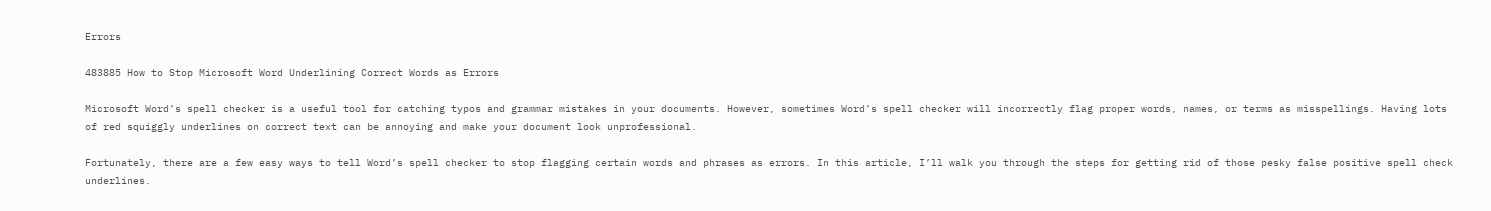Errors

483885 How to Stop Microsoft Word Underlining Correct Words as Errors

Microsoft Word’s spell checker is a useful tool for catching typos and grammar mistakes in your documents. However, sometimes Word’s spell checker will incorrectly flag proper words, names, or terms as misspellings. Having lots of red squiggly underlines on correct text can be annoying and make your document look unprofessional.

Fortunately, there are a few easy ways to tell Word’s spell checker to stop flagging certain words and phrases as errors. In this article, I’ll walk you through the steps for getting rid of those pesky false positive spell check underlines.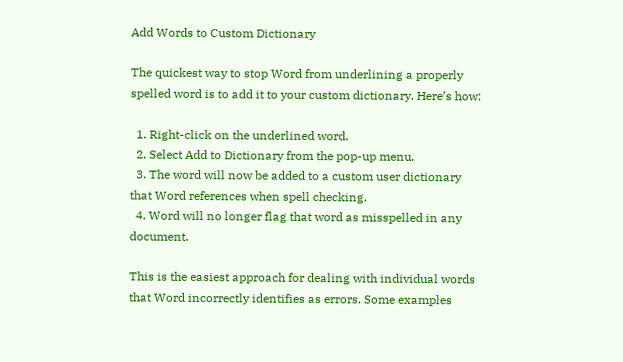Add Words to Custom Dictionary

The quickest way to stop Word from underlining a properly spelled word is to add it to your custom dictionary. Here’s how:

  1. Right-click on the underlined word.
  2. Select Add to Dictionary from the pop-up menu.
  3. The word will now be added to a custom user dictionary that Word references when spell checking.
  4. Word will no longer flag that word as misspelled in any document.

This is the easiest approach for dealing with individual words that Word incorrectly identifies as errors. Some examples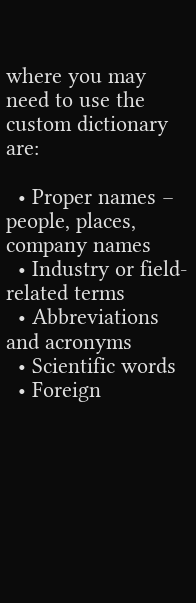where you may need to use the custom dictionary are:

  • Proper names – people, places, company names
  • Industry or field-related terms
  • Abbreviations and acronyms
  • Scientific words
  • Foreign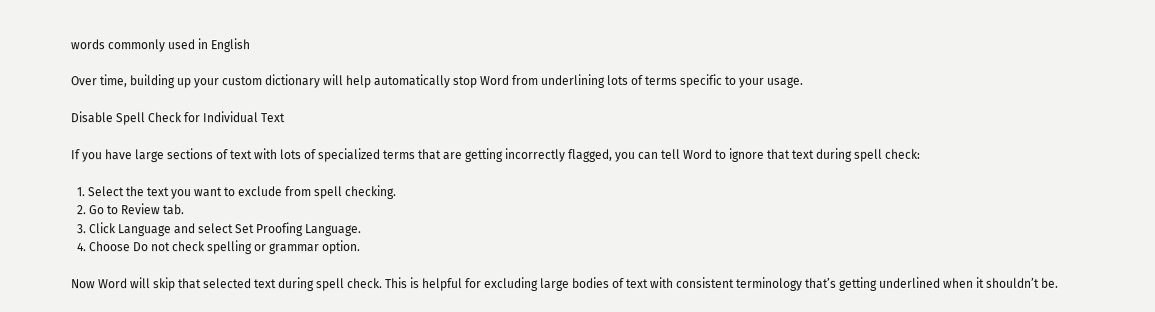words commonly used in English

Over time, building up your custom dictionary will help automatically stop Word from underlining lots of terms specific to your usage.

Disable Spell Check for Individual Text

If you have large sections of text with lots of specialized terms that are getting incorrectly flagged, you can tell Word to ignore that text during spell check:

  1. Select the text you want to exclude from spell checking.
  2. Go to Review tab.
  3. Click Language and select Set Proofing Language.
  4. Choose Do not check spelling or grammar option.

Now Word will skip that selected text during spell check. This is helpful for excluding large bodies of text with consistent terminology that’s getting underlined when it shouldn’t be.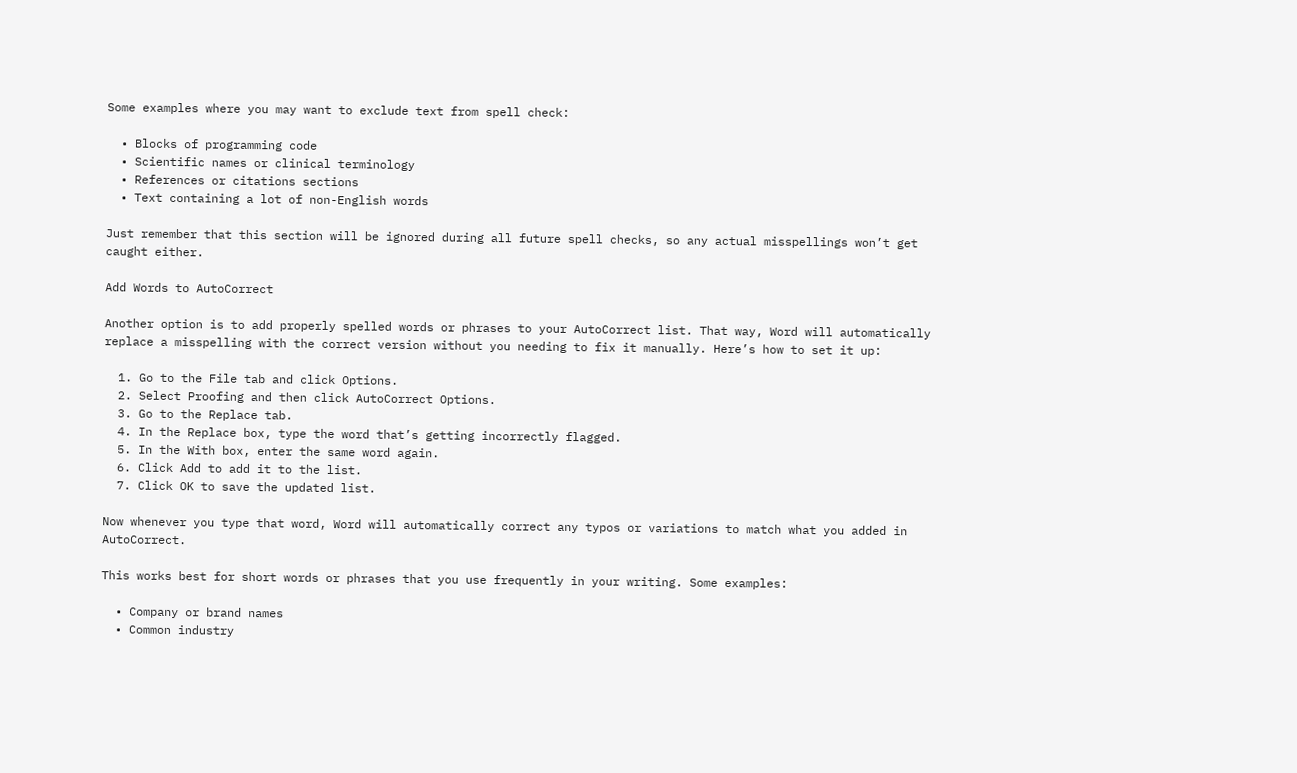Some examples where you may want to exclude text from spell check:

  • Blocks of programming code
  • Scientific names or clinical terminology
  • References or citations sections
  • Text containing a lot of non-English words

Just remember that this section will be ignored during all future spell checks, so any actual misspellings won’t get caught either.

Add Words to AutoCorrect

Another option is to add properly spelled words or phrases to your AutoCorrect list. That way, Word will automatically replace a misspelling with the correct version without you needing to fix it manually. Here’s how to set it up:

  1. Go to the File tab and click Options.
  2. Select Proofing and then click AutoCorrect Options.
  3. Go to the Replace tab.
  4. In the Replace box, type the word that’s getting incorrectly flagged.
  5. In the With box, enter the same word again.
  6. Click Add to add it to the list.
  7. Click OK to save the updated list.

Now whenever you type that word, Word will automatically correct any typos or variations to match what you added in AutoCorrect.

This works best for short words or phrases that you use frequently in your writing. Some examples:

  • Company or brand names
  • Common industry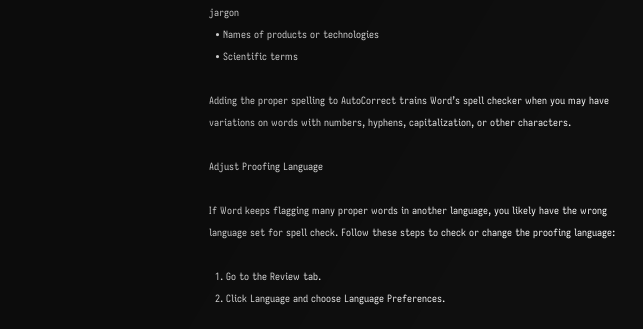jargon
  • Names of products or technologies
  • Scientific terms

Adding the proper spelling to AutoCorrect trains Word’s spell checker when you may have variations on words with numbers, hyphens, capitalization, or other characters.

Adjust Proofing Language

If Word keeps flagging many proper words in another language, you likely have the wrong language set for spell check. Follow these steps to check or change the proofing language:

  1. Go to the Review tab.
  2. Click Language and choose Language Preferences.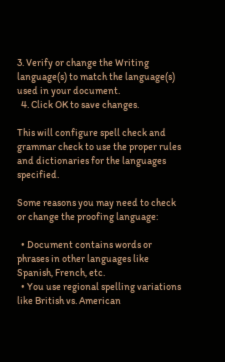3. Verify or change the Writing language(s) to match the language(s) used in your document.
  4. Click OK to save changes.

This will configure spell check and grammar check to use the proper rules and dictionaries for the languages specified.

Some reasons you may need to check or change the proofing language:

  • Document contains words or phrases in other languages like Spanish, French, etc.
  • You use regional spelling variations like British vs. American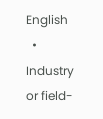English
  • Industry or field-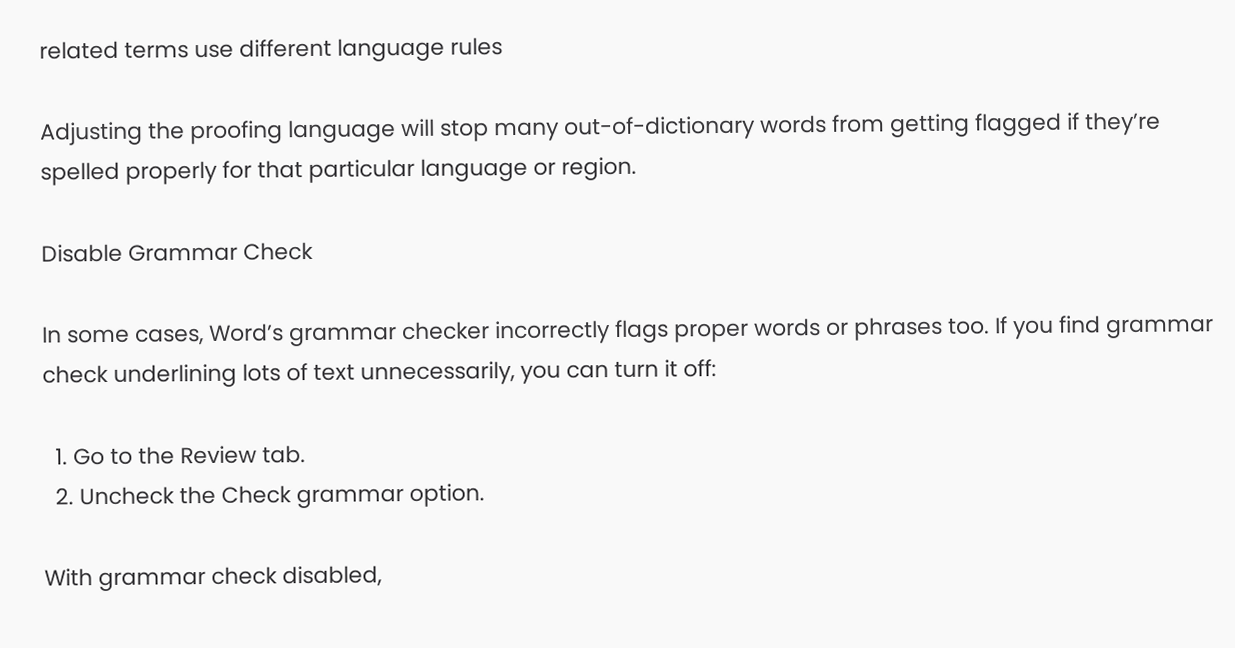related terms use different language rules

Adjusting the proofing language will stop many out-of-dictionary words from getting flagged if they’re spelled properly for that particular language or region.

Disable Grammar Check

In some cases, Word’s grammar checker incorrectly flags proper words or phrases too. If you find grammar check underlining lots of text unnecessarily, you can turn it off:

  1. Go to the Review tab.
  2. Uncheck the Check grammar option.

With grammar check disabled,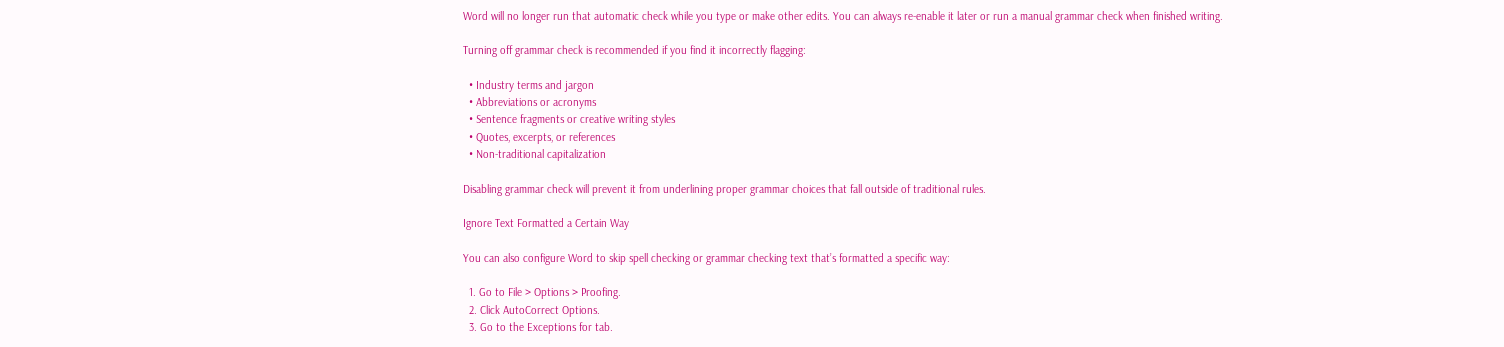Word will no longer run that automatic check while you type or make other edits. You can always re-enable it later or run a manual grammar check when finished writing.

Turning off grammar check is recommended if you find it incorrectly flagging:

  • Industry terms and jargon
  • Abbreviations or acronyms
  • Sentence fragments or creative writing styles
  • Quotes, excerpts, or references
  • Non-traditional capitalization

Disabling grammar check will prevent it from underlining proper grammar choices that fall outside of traditional rules.

Ignore Text Formatted a Certain Way

You can also configure Word to skip spell checking or grammar checking text that’s formatted a specific way:

  1. Go to File > Options > Proofing.
  2. Click AutoCorrect Options.
  3. Go to the Exceptions for tab.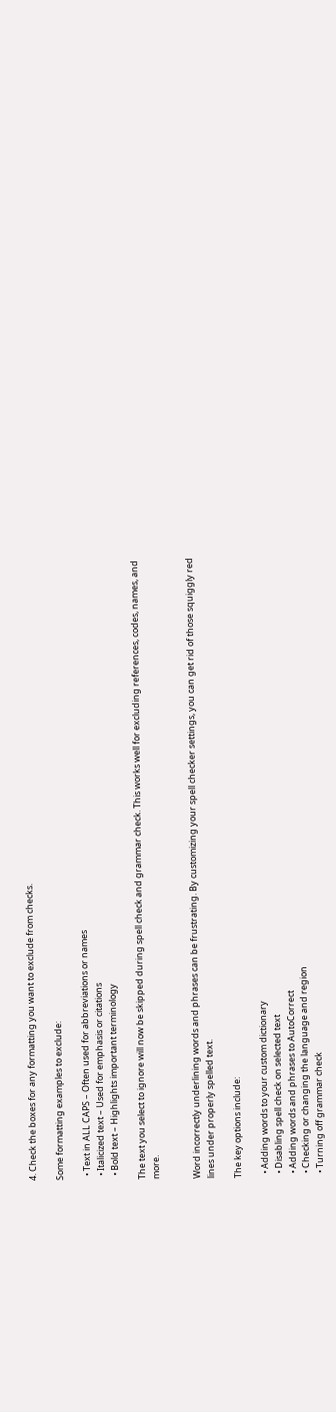4. Check the boxes for any formatting you want to exclude from checks.

Some formatting examples to exclude:

  • Text in ALL CAPS – Often used for abbreviations or names
  • Italicized text – Used for emphasis or citations
  • Bold text – Highlights important terminology

The text you select to ignore will now be skipped during spell check and grammar check. This works well for excluding references, codes, names, and more.


Word incorrectly underlining words and phrases can be frustrating. By customizing your spell checker settings, you can get rid of those squiggly red lines under properly spelled text.

The key options include:

  • Adding words to your custom dictionary
  • Disabling spell check on selected text
  • Adding words and phrases to AutoCorrect
  • Checking or changing the language and region
  • Turning off grammar check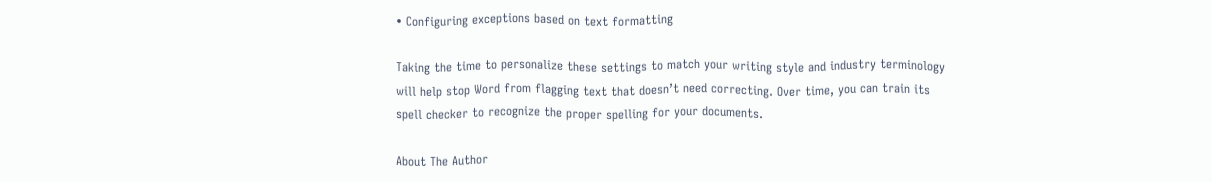• Configuring exceptions based on text formatting

Taking the time to personalize these settings to match your writing style and industry terminology will help stop Word from flagging text that doesn’t need correcting. Over time, you can train its spell checker to recognize the proper spelling for your documents.

About The Author